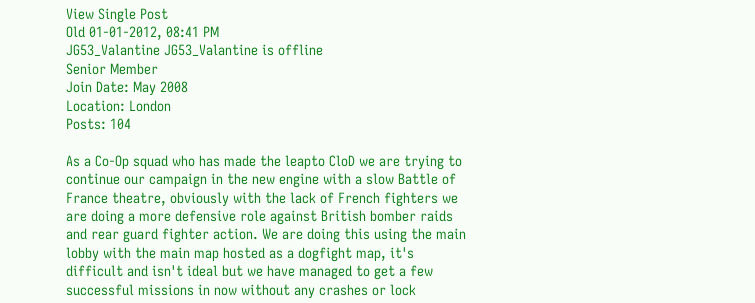View Single Post
Old 01-01-2012, 08:41 PM
JG53_Valantine JG53_Valantine is offline
Senior Member
Join Date: May 2008
Location: London
Posts: 104

As a Co-Op squad who has made the leapto CloD we are trying to continue our campaign in the new engine with a slow Battle of France theatre, obviously with the lack of French fighters we are doing a more defensive role against British bomber raids and rear guard fighter action. We are doing this using the main lobby with the main map hosted as a dogfight map, it's difficult and isn't ideal but we have managed to get a few successful missions in now without any crashes or lock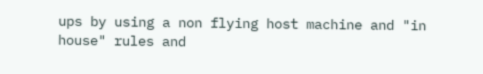ups by using a non flying host machine and "in house" rules and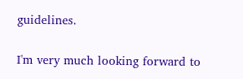guidelines.

I'm very much looking forward to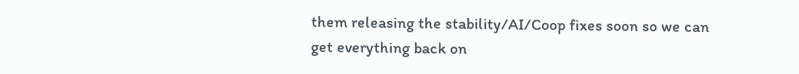them releasing the stability/AI/Coop fixes soon so we can get everything back on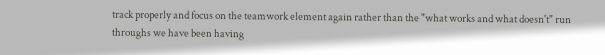track properly and focus on the teamwork element again rather than the "what works and what doesn't" run throughs we have been having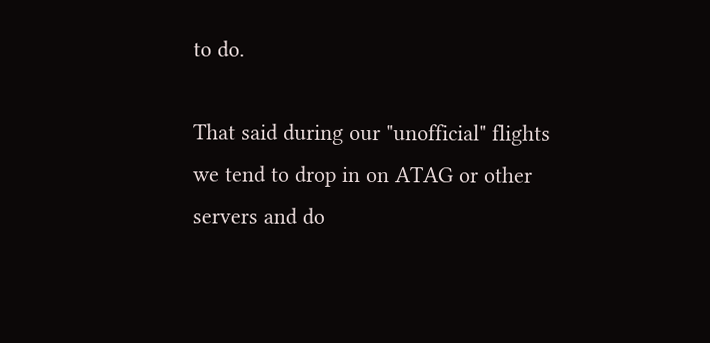to do.

That said during our "unofficial" flights we tend to drop in on ATAG or other servers and do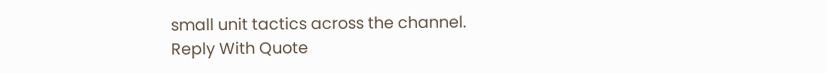small unit tactics across the channel.
Reply With Quote